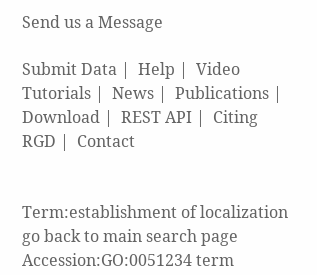Send us a Message

Submit Data |  Help |  Video Tutorials |  News |  Publications |  Download |  REST API |  Citing RGD |  Contact


Term:establishment of localization
go back to main search page
Accession:GO:0051234 term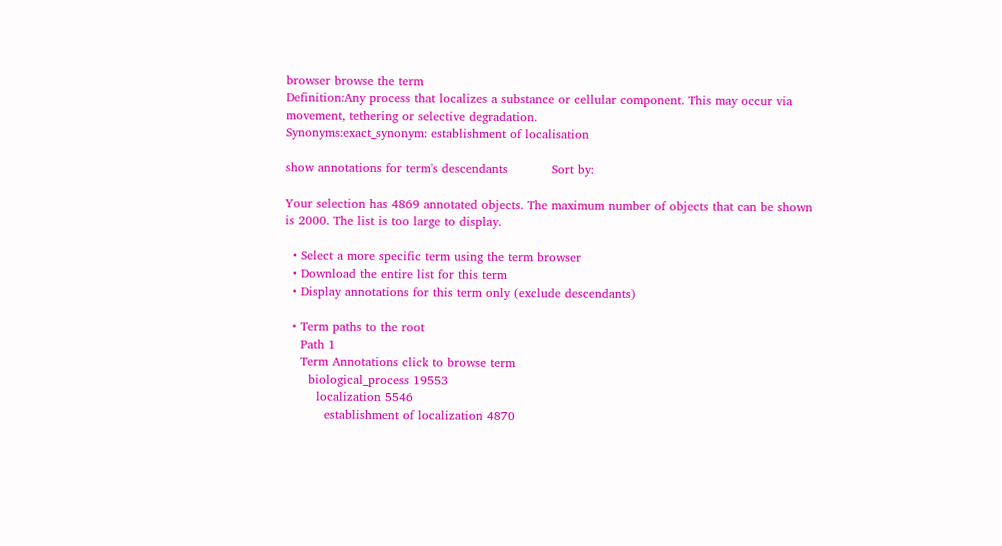browser browse the term
Definition:Any process that localizes a substance or cellular component. This may occur via movement, tethering or selective degradation.
Synonyms:exact_synonym: establishment of localisation

show annotations for term's descendants           Sort by:

Your selection has 4869 annotated objects. The maximum number of objects that can be shown is 2000. The list is too large to display.

  • Select a more specific term using the term browser
  • Download the entire list for this term
  • Display annotations for this term only (exclude descendants)

  • Term paths to the root
    Path 1
    Term Annotations click to browse term
      biological_process 19553
        localization 5546
          establishment of localization 4870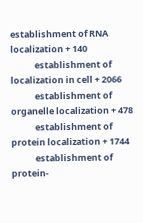establishment of RNA localization + 140
            establishment of localization in cell + 2066
            establishment of organelle localization + 478
            establishment of protein localization + 1744
            establishment of protein-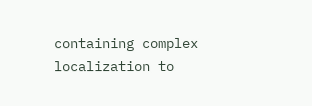containing complex localization to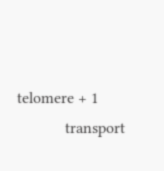telomere + 1
            transport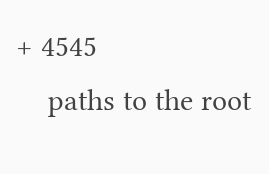+ 4545
    paths to the root